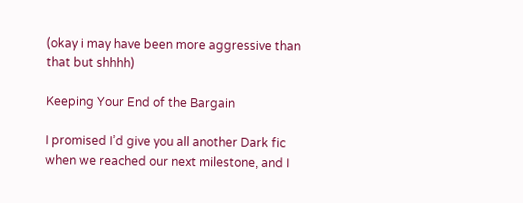(okay i may have been more aggressive than that but shhhh)

Keeping Your End of the Bargain

I promised I’d give you all another Dark fic when we reached our next milestone, and I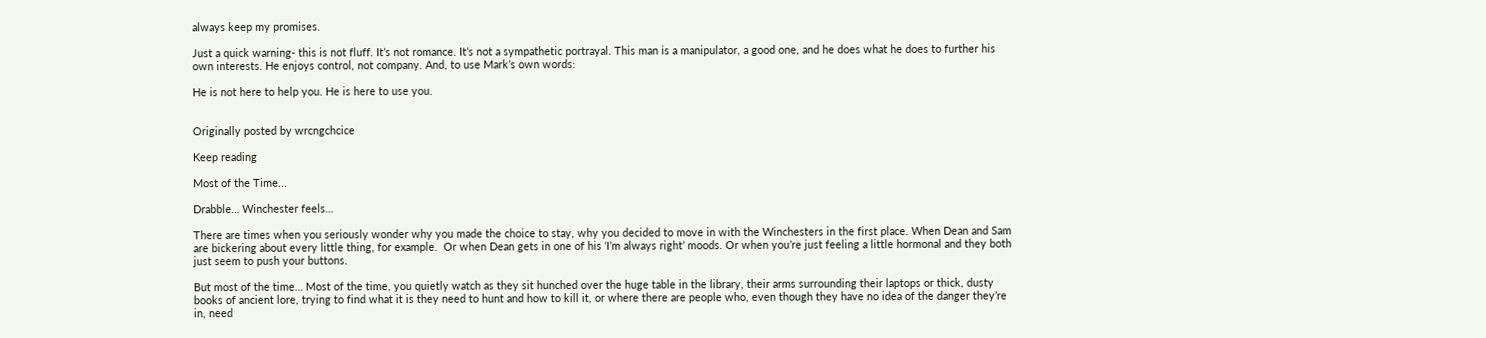always keep my promises.

Just a quick warning- this is not fluff. It’s not romance. It’s not a sympathetic portrayal. This man is a manipulator, a good one, and he does what he does to further his own interests. He enjoys control, not company. And, to use Mark’s own words:

He is not here to help you. He is here to use you.


Originally posted by wrcngchcice

Keep reading

Most of the Time...

Drabble… Winchester feels…

There are times when you seriously wonder why you made the choice to stay, why you decided to move in with the Winchesters in the first place. When Dean and Sam are bickering about every little thing, for example.  Or when Dean gets in one of his ‘I’m always right’ moods. Or when you’re just feeling a little hormonal and they both just seem to push your buttons.

But most of the time… Most of the time, you quietly watch as they sit hunched over the huge table in the library, their arms surrounding their laptops or thick, dusty books of ancient lore, trying to find what it is they need to hunt and how to kill it, or where there are people who, even though they have no idea of the danger they’re in, need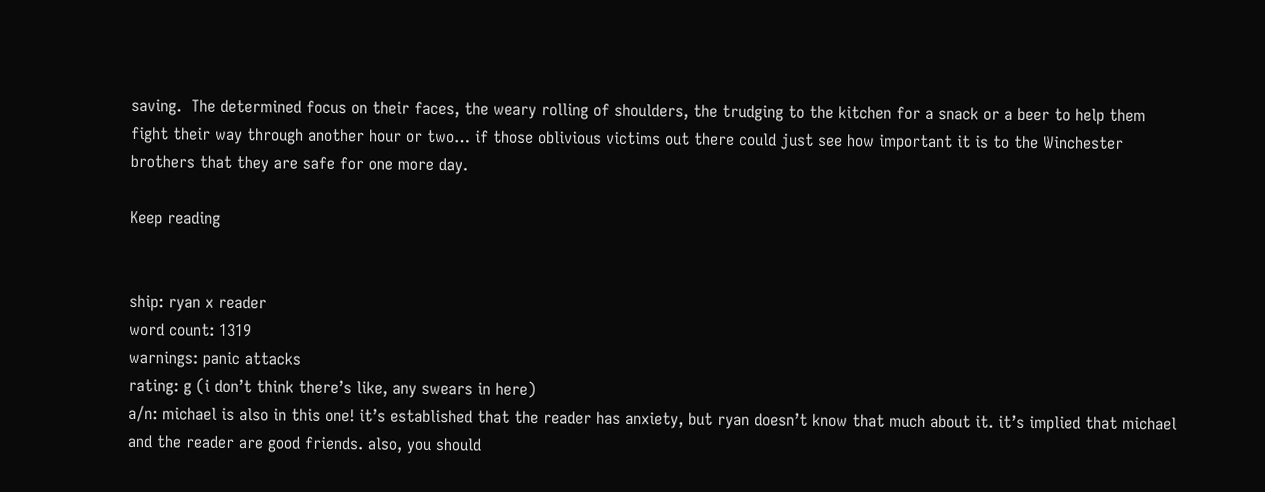saving.  The determined focus on their faces, the weary rolling of shoulders, the trudging to the kitchen for a snack or a beer to help them fight their way through another hour or two… if those oblivious victims out there could just see how important it is to the Winchester brothers that they are safe for one more day.

Keep reading


ship: ryan x reader
word count: 1319
warnings: panic attacks
rating: g (i don’t think there’s like, any swears in here)
a/n: michael is also in this one! it’s established that the reader has anxiety, but ryan doesn’t know that much about it. it’s implied that michael and the reader are good friends. also, you should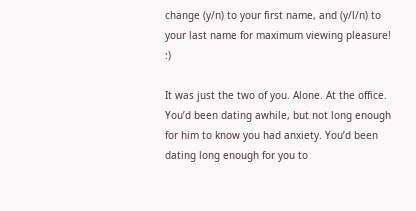change (y/n) to your first name, and (y/l/n) to your last name for maximum viewing pleasure! :)

It was just the two of you. Alone. At the office. You’d been dating awhile, but not long enough for him to know you had anxiety. You’d been dating long enough for you to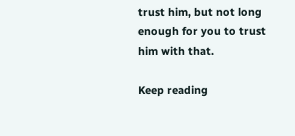trust him, but not long enough for you to trust him with that.

Keep reading